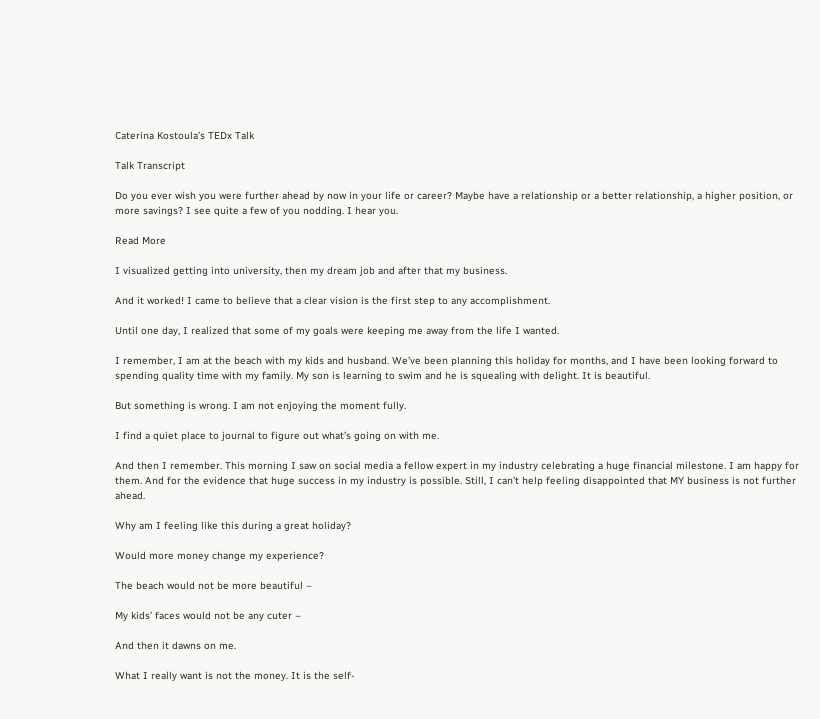Caterina Kostoula’s TEDx Talk

Talk Transcript

Do you ever wish you were further ahead by now in your life or career? Maybe have a relationship or a better relationship, a higher position, or more savings? I see quite a few of you nodding. I hear you.

Read More

I visualized getting into university, then my dream job and after that my business.

And it worked! I came to believe that a clear vision is the first step to any accomplishment.

Until one day, I realized that some of my goals were keeping me away from the life I wanted.

I remember, I am at the beach with my kids and husband. We’ve been planning this holiday for months, and I have been looking forward to spending quality time with my family. My son is learning to swim and he is squealing with delight. It is beautiful.

But something is wrong. I am not enjoying the moment fully.

I find a quiet place to journal to figure out what’s going on with me.

And then I remember. This morning I saw on social media a fellow expert in my industry celebrating a huge financial milestone. I am happy for them. And for the evidence that huge success in my industry is possible. Still, I can’t help feeling disappointed that MY business is not further ahead.

Why am I feeling like this during a great holiday?

Would more money change my experience?

The beach would not be more beautiful –

My kids’ faces would not be any cuter –

And then it dawns on me.

What I really want is not the money. It is the self-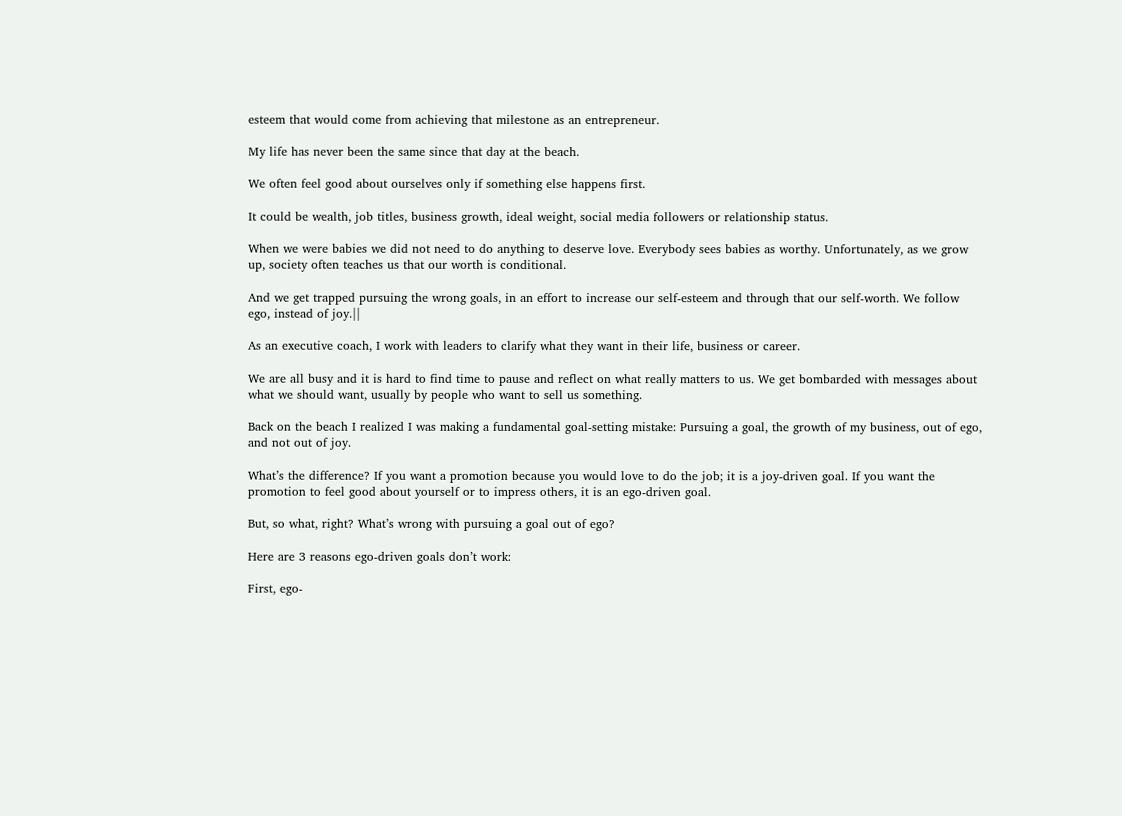esteem that would come from achieving that milestone as an entrepreneur.

My life has never been the same since that day at the beach.

We often feel good about ourselves only if something else happens first.

It could be wealth, job titles, business growth, ideal weight, social media followers or relationship status.

When we were babies we did not need to do anything to deserve love. Everybody sees babies as worthy. Unfortunately, as we grow up, society often teaches us that our worth is conditional.

And we get trapped pursuing the wrong goals, in an effort to increase our self-esteem and through that our self-worth. We follow ego, instead of joy.||

As an executive coach, I work with leaders to clarify what they want in their life, business or career.

We are all busy and it is hard to find time to pause and reflect on what really matters to us. We get bombarded with messages about what we should want, usually by people who want to sell us something.

Back on the beach I realized I was making a fundamental goal-setting mistake: Pursuing a goal, the growth of my business, out of ego, and not out of joy.

What’s the difference? If you want a promotion because you would love to do the job; it is a joy-driven goal. If you want the promotion to feel good about yourself or to impress others, it is an ego-driven goal.

But, so what, right? What’s wrong with pursuing a goal out of ego?

Here are 3 reasons ego-driven goals don’t work:

First, ego-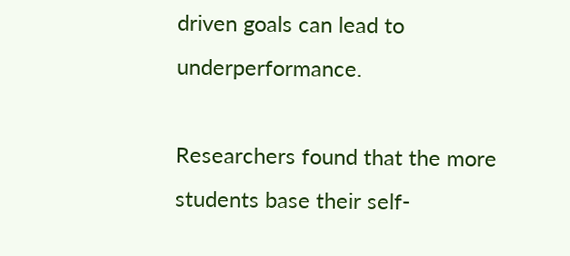driven goals can lead to underperformance.

Researchers found that the more students base their self-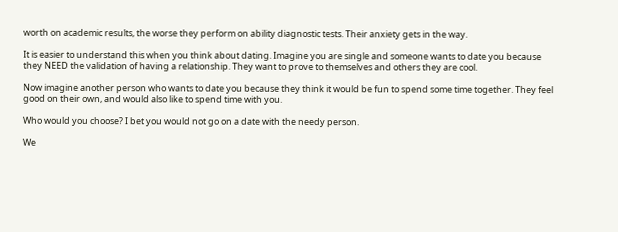worth on academic results, the worse they perform on ability diagnostic tests. Their anxiety gets in the way.

It is easier to understand this when you think about dating. Imagine you are single and someone wants to date you because they NEED the validation of having a relationship. They want to prove to themselves and others they are cool.

Now imagine another person who wants to date you because they think it would be fun to spend some time together. They feel good on their own, and would also like to spend time with you.

Who would you choose? I bet you would not go on a date with the needy person.

We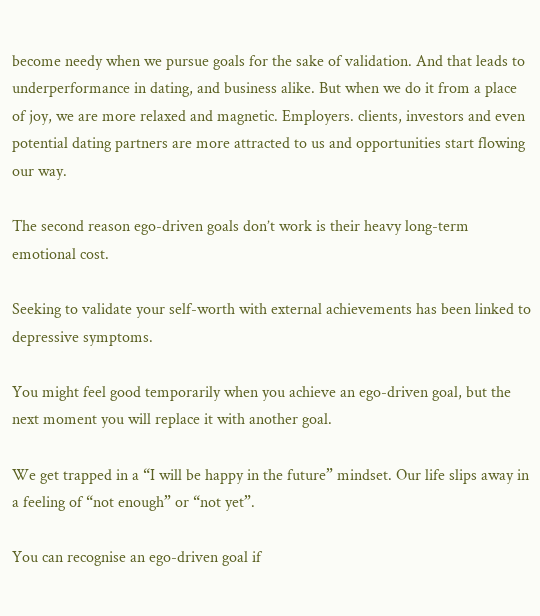become needy when we pursue goals for the sake of validation. And that leads to underperformance in dating, and business alike. But when we do it from a place of joy, we are more relaxed and magnetic. Employers. clients, investors and even potential dating partners are more attracted to us and opportunities start flowing our way.

The second reason ego-driven goals don’t work is their heavy long-term emotional cost.

Seeking to validate your self-worth with external achievements has been linked to depressive symptoms.

You might feel good temporarily when you achieve an ego-driven goal, but the next moment you will replace it with another goal.

We get trapped in a “I will be happy in the future” mindset. Our life slips away in a feeling of “not enough” or “not yet”.

You can recognise an ego-driven goal if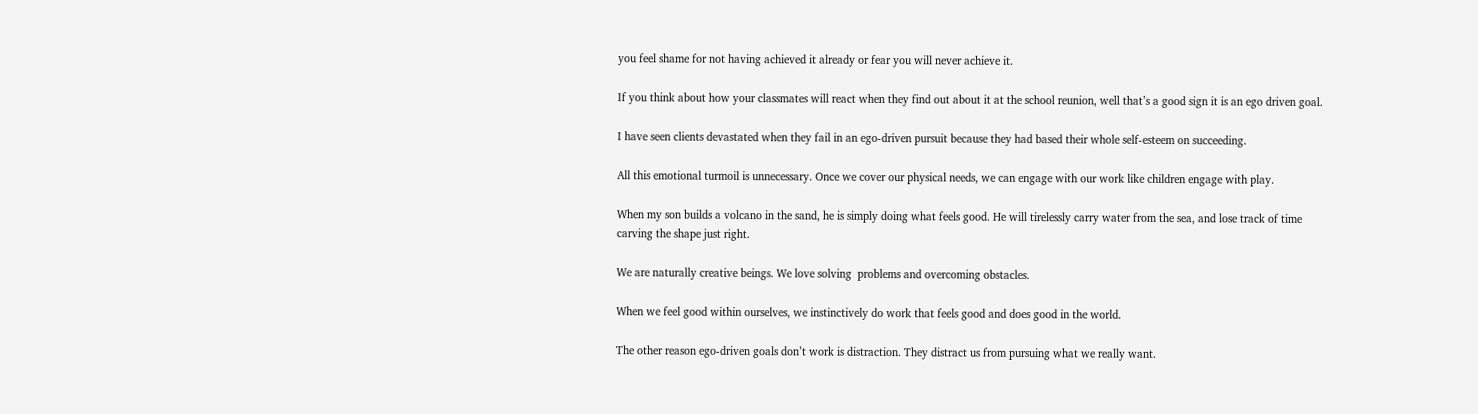you feel shame for not having achieved it already or fear you will never achieve it.

If you think about how your classmates will react when they find out about it at the school reunion, well that’s a good sign it is an ego driven goal.

I have seen clients devastated when they fail in an ego-driven pursuit because they had based their whole self-esteem on succeeding.

All this emotional turmoil is unnecessary. Once we cover our physical needs, we can engage with our work like children engage with play.

When my son builds a volcano in the sand, he is simply doing what feels good. He will tirelessly carry water from the sea, and lose track of time carving the shape just right.

We are naturally creative beings. We love solving  problems and overcoming obstacles.

When we feel good within ourselves, we instinctively do work that feels good and does good in the world.

The other reason ego-driven goals don’t work is distraction. They distract us from pursuing what we really want.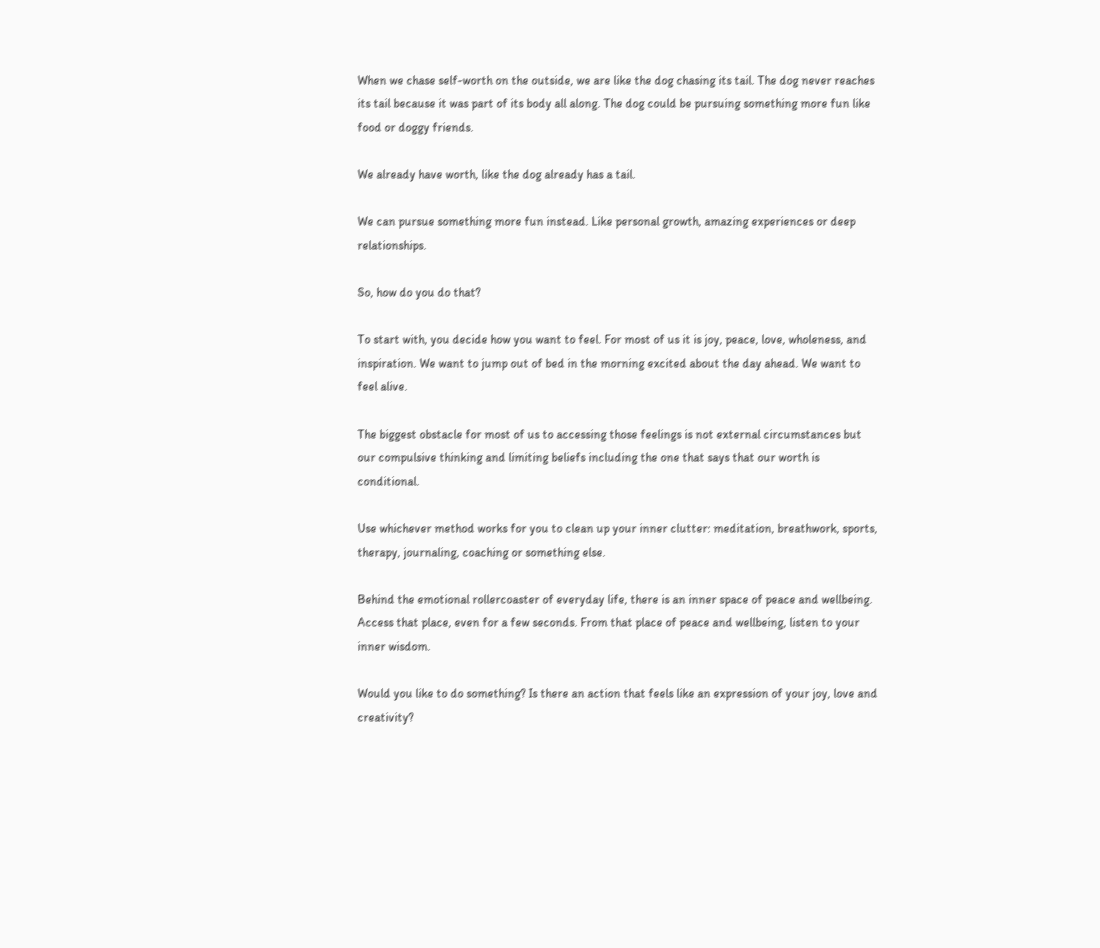When we chase self-worth on the outside, we are like the dog chasing its tail. The dog never reaches its tail because it was part of its body all along. The dog could be pursuing something more fun like food or doggy friends.

We already have worth, like the dog already has a tail.

We can pursue something more fun instead. Like personal growth, amazing experiences or deep relationships.

So, how do you do that?

To start with, you decide how you want to feel. For most of us it is joy, peace, love, wholeness, and inspiration. We want to jump out of bed in the morning excited about the day ahead. We want to feel alive.

The biggest obstacle for most of us to accessing those feelings is not external circumstances but our compulsive thinking and limiting beliefs including the one that says that our worth is conditional.

Use whichever method works for you to clean up your inner clutter: meditation, breathwork, sports, therapy, journaling, coaching or something else.

Behind the emotional rollercoaster of everyday life, there is an inner space of peace and wellbeing. Access that place, even for a few seconds. From that place of peace and wellbeing, listen to your inner wisdom.

Would you like to do something? Is there an action that feels like an expression of your joy, love and creativity?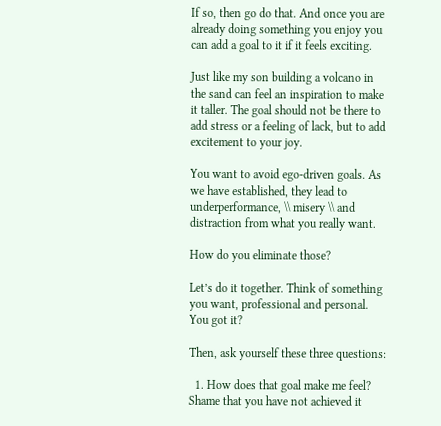If so, then go do that. And once you are already doing something you enjoy you can add a goal to it if it feels exciting.

Just like my son building a volcano in the sand can feel an inspiration to make it taller. The goal should not be there to add stress or a feeling of lack, but to add excitement to your joy.

You want to avoid ego-driven goals. As we have established, they lead to underperformance, \\ misery \\ and distraction from what you really want.

How do you eliminate those?

Let’s do it together. Think of something you want, professional and personal. You got it?

Then, ask yourself these three questions:

  1. How does that goal make me feel? Shame that you have not achieved it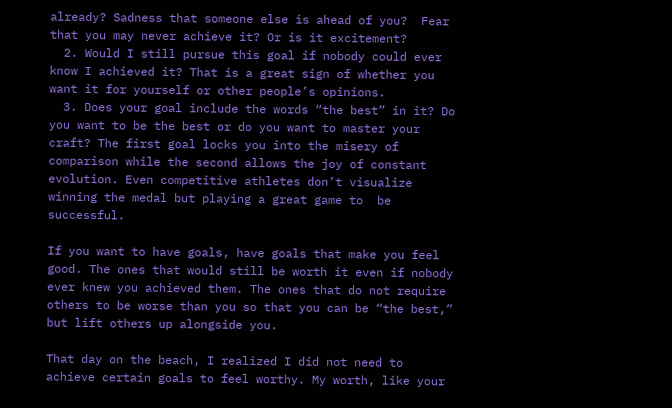already? Sadness that someone else is ahead of you?  Fear that you may never achieve it? Or is it excitement?
  2. Would I still pursue this goal if nobody could ever know I achieved it? That is a great sign of whether you want it for yourself or other people’s opinions.
  3. Does your goal include the words “the best” in it? Do you want to be the best or do you want to master your craft? The first goal locks you into the misery of comparison while the second allows the joy of constant evolution. Even competitive athletes don’t visualize winning the medal but playing a great game to  be successful.

If you want to have goals, have goals that make you feel good. The ones that would still be worth it even if nobody ever knew you achieved them. The ones that do not require others to be worse than you so that you can be “the best,” but lift others up alongside you.

That day on the beach, I realized I did not need to achieve certain goals to feel worthy. My worth, like your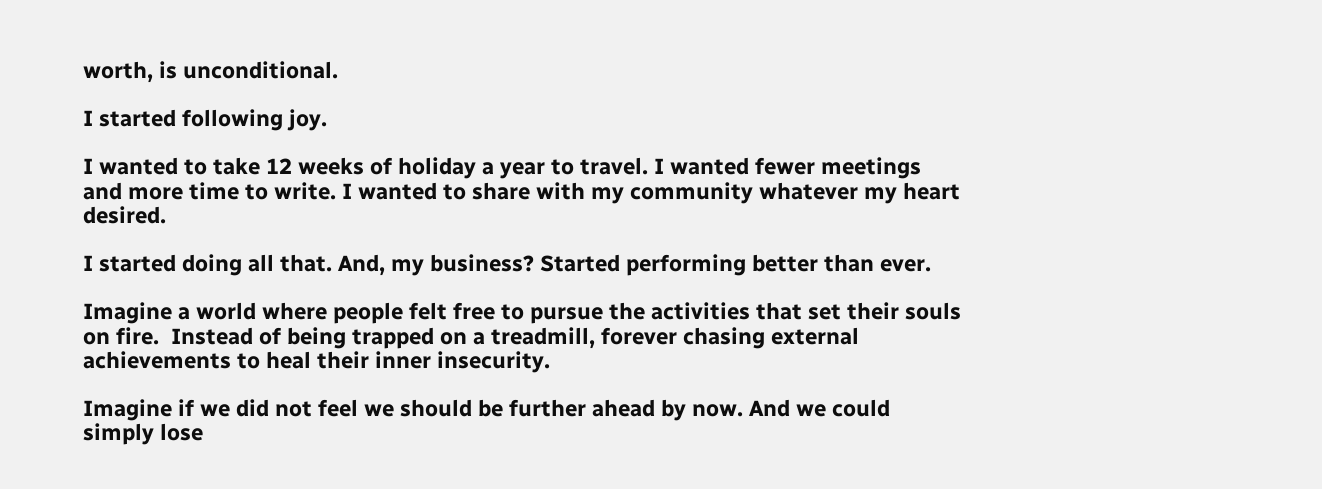worth, is unconditional.

I started following joy.

I wanted to take 12 weeks of holiday a year to travel. I wanted fewer meetings and more time to write. I wanted to share with my community whatever my heart desired.

I started doing all that. And, my business? Started performing better than ever.

Imagine a world where people felt free to pursue the activities that set their souls on fire.  Instead of being trapped on a treadmill, forever chasing external achievements to heal their inner insecurity.

Imagine if we did not feel we should be further ahead by now. And we could simply lose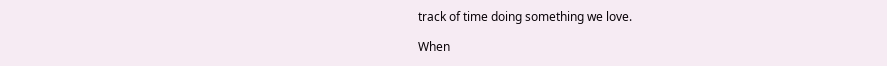track of time doing something we love.

When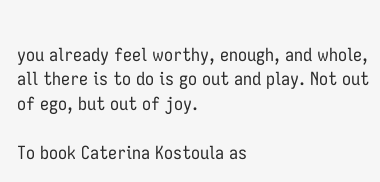you already feel worthy, enough, and whole, all there is to do is go out and play. Not out of ego, but out of joy.

To book Caterina Kostoula as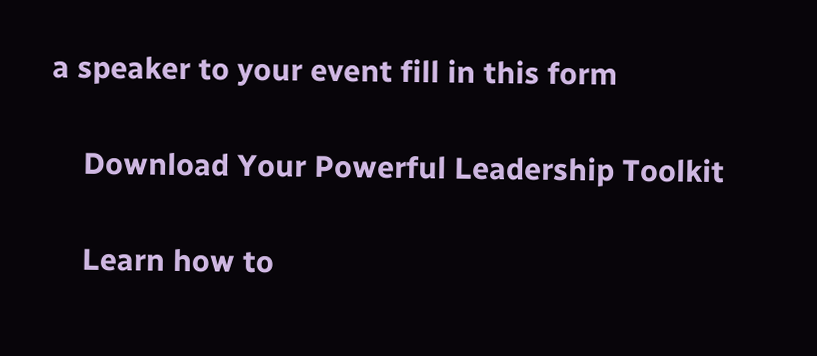a speaker to your event fill in this form

    Download Your Powerful Leadership Toolkit

    Learn how to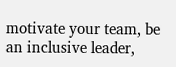motivate your team, be an inclusive leader,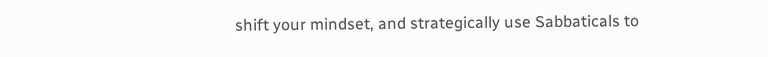shift your mindset, and strategically use Sabbaticals to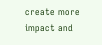create more impact and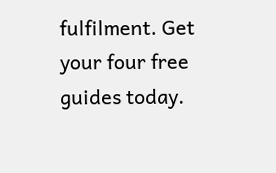fulfilment. Get your four free guides today.